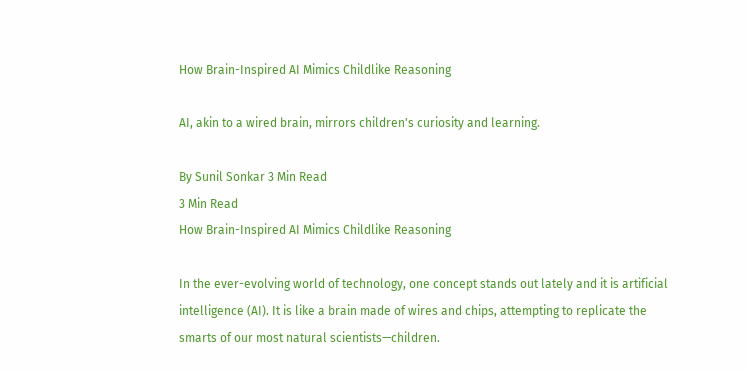How Brain-Inspired AI Mimics Childlike Reasoning

AI, akin to a wired brain, mirrors children's curiosity and learning.

By Sunil Sonkar 3 Min Read
3 Min Read
How Brain-Inspired AI Mimics Childlike Reasoning

In the ever-evolving world of technology, one concept stands out lately and it is artificial intelligence (AI). It is like a brain made of wires and chips, attempting to replicate the smarts of our most natural scientists—children.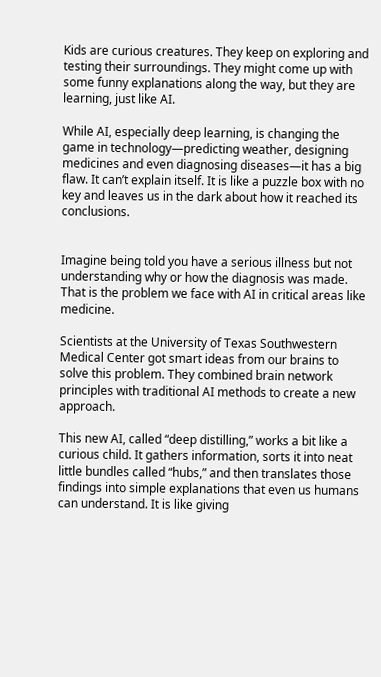Kids are curious creatures. They keep on exploring and testing their surroundings. They might come up with some funny explanations along the way, but they are learning, just like AI.

While AI, especially deep learning, is changing the game in technology—predicting weather, designing medicines and even diagnosing diseases—it has a big flaw. It can’t explain itself. It is like a puzzle box with no key and leaves us in the dark about how it reached its conclusions.


Imagine being told you have a serious illness but not understanding why or how the diagnosis was made. That is the problem we face with AI in critical areas like medicine.

Scientists at the University of Texas Southwestern Medical Center got smart ideas from our brains to solve this problem. They combined brain network principles with traditional AI methods to create a new approach.

This new AI, called “deep distilling,” works a bit like a curious child. It gathers information, sorts it into neat little bundles called “hubs,” and then translates those findings into simple explanations that even us humans can understand. It is like giving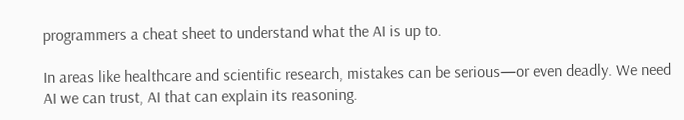programmers a cheat sheet to understand what the AI is up to.

In areas like healthcare and scientific research, mistakes can be serious—or even deadly. We need AI we can trust, AI that can explain its reasoning.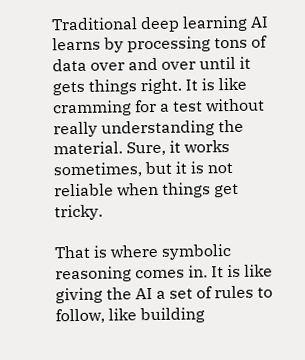Traditional deep learning AI learns by processing tons of data over and over until it gets things right. It is like cramming for a test without really understanding the material. Sure, it works sometimes, but it is not reliable when things get tricky.

That is where symbolic reasoning comes in. It is like giving the AI a set of rules to follow, like building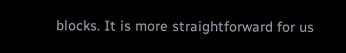blocks. It is more straightforward for us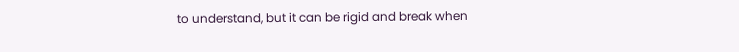to understand, but it can be rigid and break when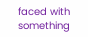faced with something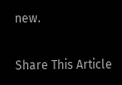new.

Share This Article